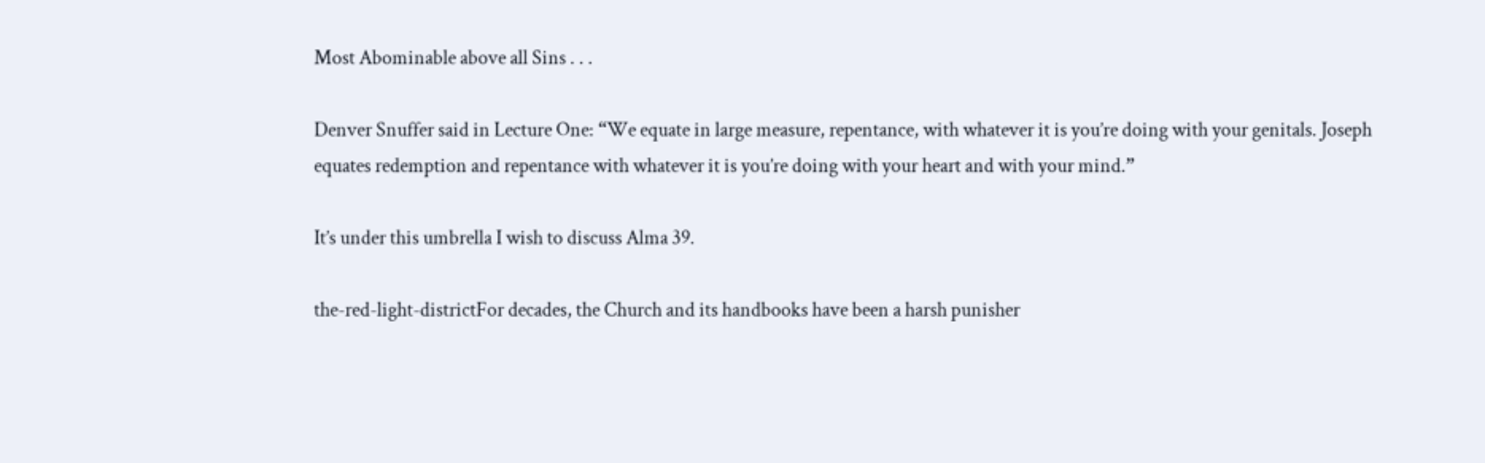Most Abominable above all Sins . . .

Denver Snuffer said in Lecture One: “We equate in large measure, repentance, with whatever it is you’re doing with your genitals. Joseph equates redemption and repentance with whatever it is you’re doing with your heart and with your mind.”

It’s under this umbrella I wish to discuss Alma 39.

the-red-light-districtFor decades, the Church and its handbooks have been a harsh punisher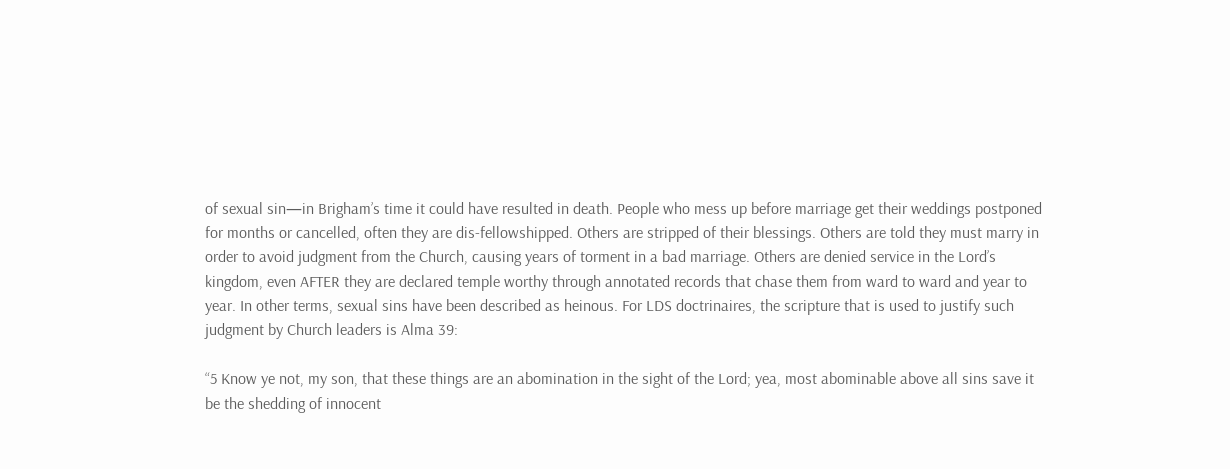of sexual sin—in Brigham’s time it could have resulted in death. People who mess up before marriage get their weddings postponed for months or cancelled, often they are dis-fellowshipped. Others are stripped of their blessings. Others are told they must marry in order to avoid judgment from the Church, causing years of torment in a bad marriage. Others are denied service in the Lord’s kingdom, even AFTER they are declared temple worthy through annotated records that chase them from ward to ward and year to year. In other terms, sexual sins have been described as heinous. For LDS doctrinaires, the scripture that is used to justify such judgment by Church leaders is Alma 39:

“5 Know ye not, my son, that these things are an abomination in the sight of the Lord; yea, most abominable above all sins save it be the shedding of innocent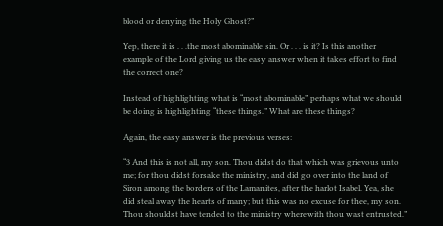blood or denying the Holy Ghost?”

Yep, there it is . . .the most abominable sin. Or . . . is it? Is this another example of the Lord giving us the easy answer when it takes effort to find the correct one?

Instead of highlighting what is “most abominable” perhaps what we should be doing is highlighting “these things.” What are these things?

Again, the easy answer is the previous verses:

“3 And this is not all, my son. Thou didst do that which was grievous unto me; for thou didst forsake the ministry, and did go over into the land of Siron among the borders of the Lamanites, after the harlot Isabel. Yea, she did steal away the hearts of many; but this was no excuse for thee, my son. Thou shouldst have tended to the ministry wherewith thou wast entrusted.”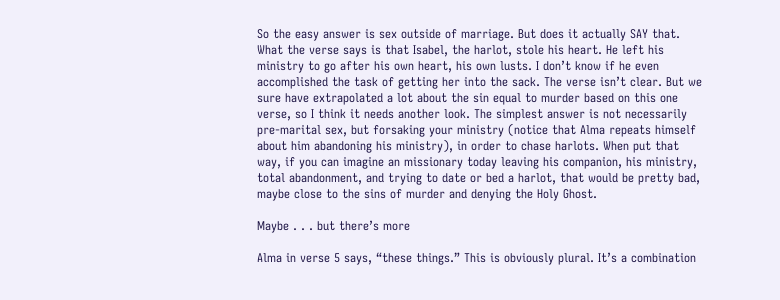So the easy answer is sex outside of marriage. But does it actually SAY that. What the verse says is that Isabel, the harlot, stole his heart. He left his ministry to go after his own heart, his own lusts. I don’t know if he even accomplished the task of getting her into the sack. The verse isn’t clear. But we sure have extrapolated a lot about the sin equal to murder based on this one verse, so I think it needs another look. The simplest answer is not necessarily pre-marital sex, but forsaking your ministry (notice that Alma repeats himself about him abandoning his ministry), in order to chase harlots. When put that way, if you can imagine an missionary today leaving his companion, his ministry, total abandonment, and trying to date or bed a harlot, that would be pretty bad, maybe close to the sins of murder and denying the Holy Ghost.

Maybe . . . but there’s more

Alma in verse 5 says, “these things.” This is obviously plural. It’s a combination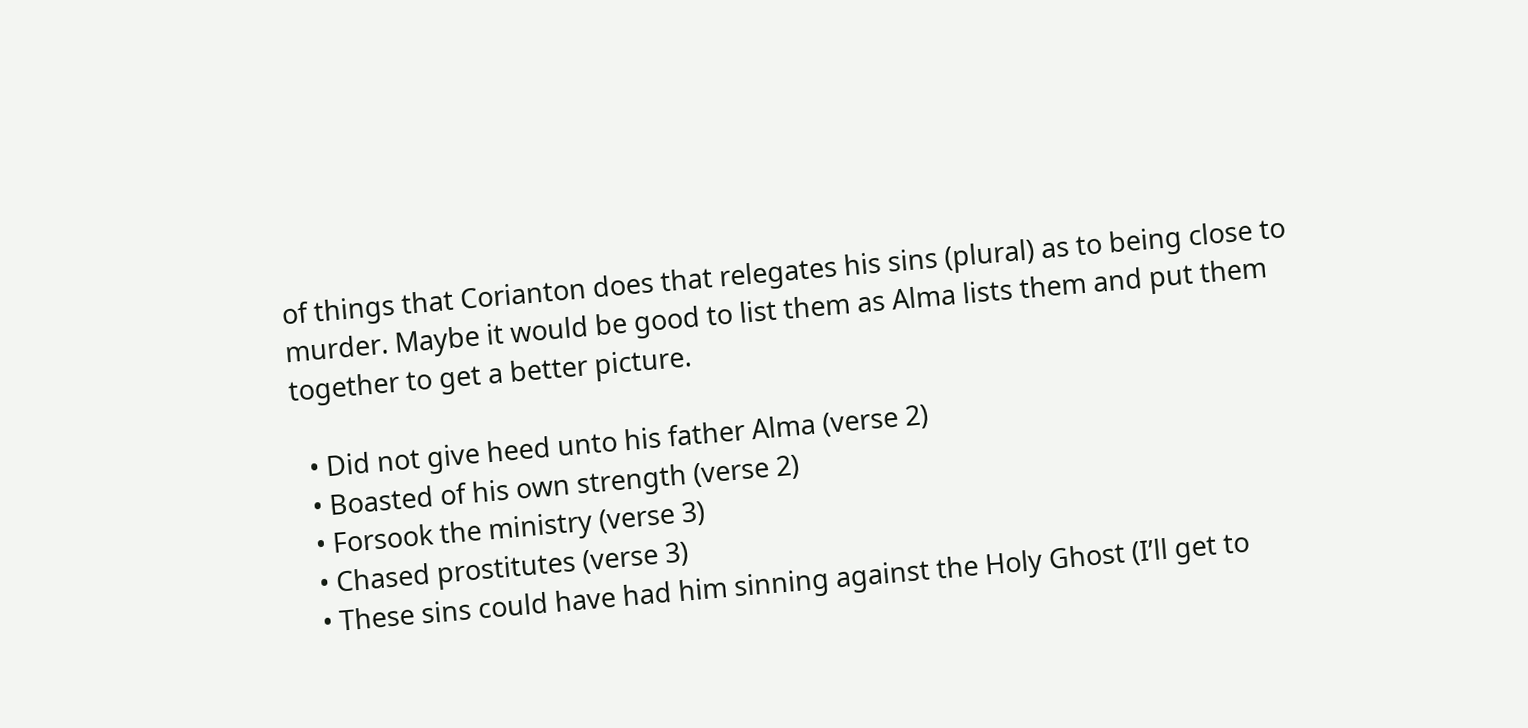of things that Corianton does that relegates his sins (plural) as to being close to murder. Maybe it would be good to list them as Alma lists them and put them together to get a better picture.

  • Did not give heed unto his father Alma (verse 2)
  • Boasted of his own strength (verse 2)
  • Forsook the ministry (verse 3)
  • Chased prostitutes (verse 3)
  • These sins could have had him sinning against the Holy Ghost (I’ll get to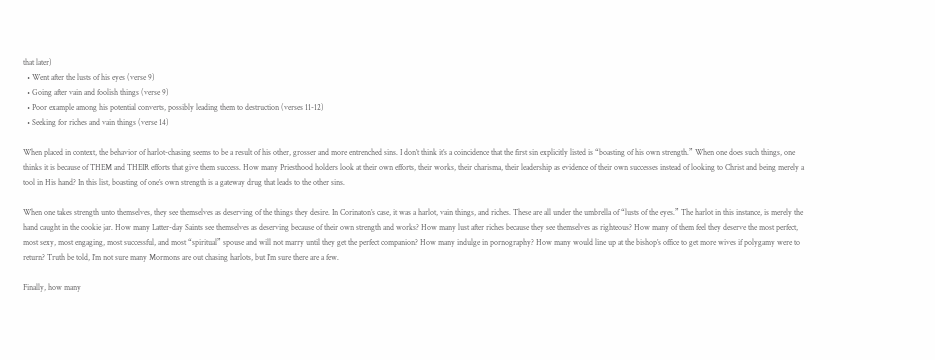that later)
  • Went after the lusts of his eyes (verse 9)
  • Going after vain and foolish things (verse 9)
  • Poor example among his potential converts, possibly leading them to destruction (verses 11-12)
  • Seeking for riches and vain things (verse 14)

When placed in context, the behavior of harlot-chasing seems to be a result of his other, grosser and more entrenched sins. I don’t think it’s a coincidence that the first sin explicitly listed is “boasting of his own strength.” When one does such things, one thinks it is because of THEM and THEIR efforts that give them success. How many Priesthood holders look at their own efforts, their works, their charisma, their leadership as evidence of their own successes instead of looking to Christ and being merely a tool in His hand? In this list, boasting of one’s own strength is a gateway drug that leads to the other sins.

When one takes strength unto themselves, they see themselves as deserving of the things they desire. In Corinaton’s case, it was a harlot, vain things, and riches. These are all under the umbrella of “lusts of the eyes.” The harlot in this instance, is merely the hand caught in the cookie jar. How many Latter-day Saints see themselves as deserving because of their own strength and works? How many lust after riches because they see themselves as righteous? How many of them feel they deserve the most perfect, most sexy, most engaging, most successful, and most “spiritual” spouse and will not marry until they get the perfect companion? How many indulge in pornography? How many would line up at the bishop’s office to get more wives if polygamy were to return? Truth be told, I’m not sure many Mormons are out chasing harlots, but I’m sure there are a few.

Finally, how many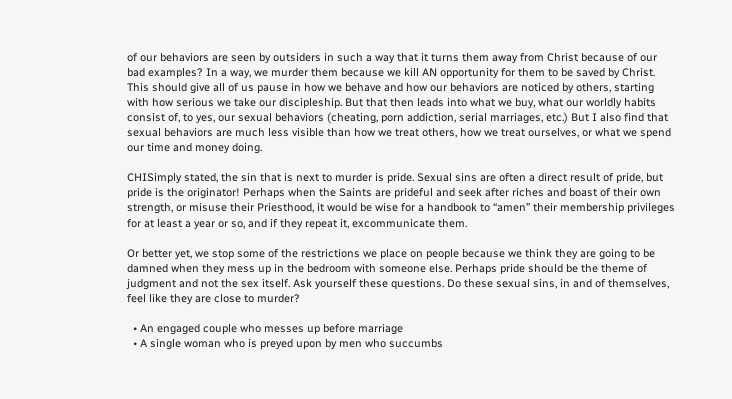of our behaviors are seen by outsiders in such a way that it turns them away from Christ because of our bad examples? In a way, we murder them because we kill AN opportunity for them to be saved by Christ. This should give all of us pause in how we behave and how our behaviors are noticed by others, starting with how serious we take our discipleship. But that then leads into what we buy, what our worldly habits consist of, to yes, our sexual behaviors (cheating, porn addiction, serial marriages, etc.) But I also find that sexual behaviors are much less visible than how we treat others, how we treat ourselves, or what we spend our time and money doing.

CHISimply stated, the sin that is next to murder is pride. Sexual sins are often a direct result of pride, but pride is the originator! Perhaps when the Saints are prideful and seek after riches and boast of their own strength, or misuse their Priesthood, it would be wise for a handbook to “amen” their membership privileges for at least a year or so, and if they repeat it, excommunicate them.

Or better yet, we stop some of the restrictions we place on people because we think they are going to be damned when they mess up in the bedroom with someone else. Perhaps pride should be the theme of judgment and not the sex itself. Ask yourself these questions. Do these sexual sins, in and of themselves, feel like they are close to murder?

  • An engaged couple who messes up before marriage
  • A single woman who is preyed upon by men who succumbs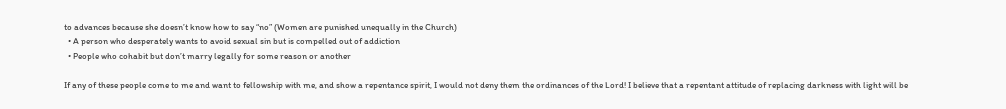to advances because she doesn’t know how to say “no” (Women are punished unequally in the Church)
  • A person who desperately wants to avoid sexual sin but is compelled out of addiction
  • People who cohabit but don’t marry legally for some reason or another

If any of these people come to me and want to fellowship with me, and show a repentance spirit, I would not deny them the ordinances of the Lord! I believe that a repentant attitude of replacing darkness with light will be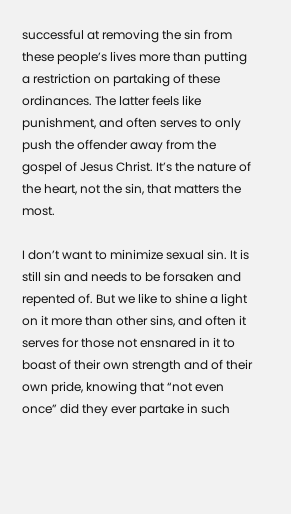successful at removing the sin from these people’s lives more than putting a restriction on partaking of these ordinances. The latter feels like punishment, and often serves to only push the offender away from the gospel of Jesus Christ. It’s the nature of the heart, not the sin, that matters the most.

I don’t want to minimize sexual sin. It is still sin and needs to be forsaken and repented of. But we like to shine a light on it more than other sins, and often it serves for those not ensnared in it to boast of their own strength and of their own pride, knowing that “not even once” did they ever partake in such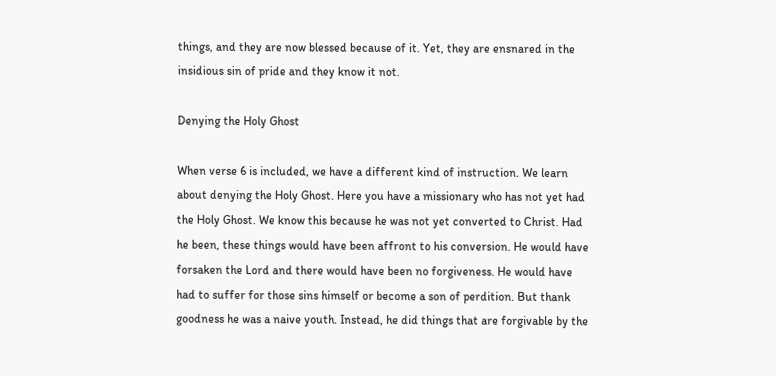things, and they are now blessed because of it. Yet, they are ensnared in the insidious sin of pride and they know it not.

Denying the Holy Ghost

When verse 6 is included, we have a different kind of instruction. We learn about denying the Holy Ghost. Here you have a missionary who has not yet had the Holy Ghost. We know this because he was not yet converted to Christ. Had he been, these things would have been affront to his conversion. He would have forsaken the Lord and there would have been no forgiveness. He would have had to suffer for those sins himself or become a son of perdition. But thank goodness he was a naive youth. Instead, he did things that are forgivable by the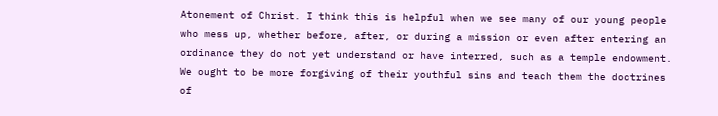Atonement of Christ. I think this is helpful when we see many of our young people who mess up, whether before, after, or during a mission or even after entering an ordinance they do not yet understand or have interred, such as a temple endowment. We ought to be more forgiving of their youthful sins and teach them the doctrines of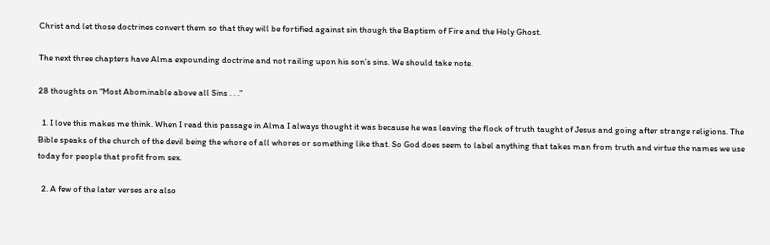Christ and let those doctrines convert them so that they will be fortified against sin though the Baptism of Fire and the Holy Ghost.

The next three chapters have Alma expounding doctrine and not railing upon his son’s sins. We should take note.

28 thoughts on “Most Abominable above all Sins . . .”

  1. I love this makes me think. When I read this passage in Alma I always thought it was because he was leaving the flock of truth taught of Jesus and going after strange religions. The Bible speaks of the church of the devil being the whore of all whores or something like that. So God does seem to label anything that takes man from truth and virtue the names we use today for people that profit from sex.

  2. A few of the later verses are also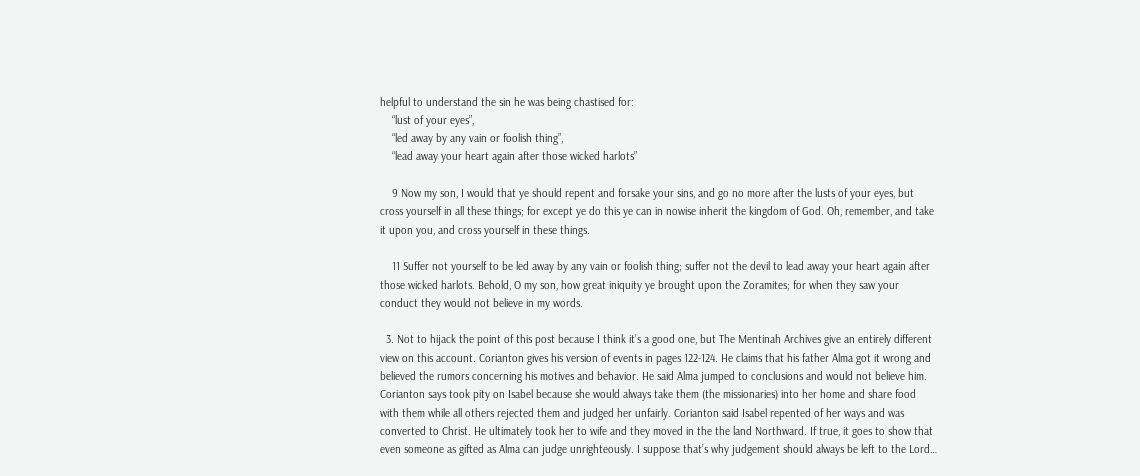helpful to understand the sin he was being chastised for:
    “lust of your eyes”,
    “led away by any vain or foolish thing”,
    “lead away your heart again after those wicked harlots”

    9 Now my son, I would that ye should repent and forsake your sins, and go no more after the lusts of your eyes, but cross yourself in all these things; for except ye do this ye can in nowise inherit the kingdom of God. Oh, remember, and take it upon you, and cross yourself in these things.

    11 Suffer not yourself to be led away by any vain or foolish thing; suffer not the devil to lead away your heart again after those wicked harlots. Behold, O my son, how great iniquity ye brought upon the Zoramites; for when they saw your conduct they would not believe in my words.

  3. Not to hijack the point of this post because I think it’s a good one, but The Mentinah Archives give an entirely different view on this account. Corianton gives his version of events in pages 122-124. He claims that his father Alma got it wrong and believed the rumors concerning his motives and behavior. He said Alma jumped to conclusions and would not believe him. Corianton says took pity on Isabel because she would always take them (the missionaries) into her home and share food with them while all others rejected them and judged her unfairly. Corianton said Isabel repented of her ways and was converted to Christ. He ultimately took her to wife and they moved in the the land Northward. If true, it goes to show that even someone as gifted as Alma can judge unrighteously. I suppose that’s why judgement should always be left to the Lord…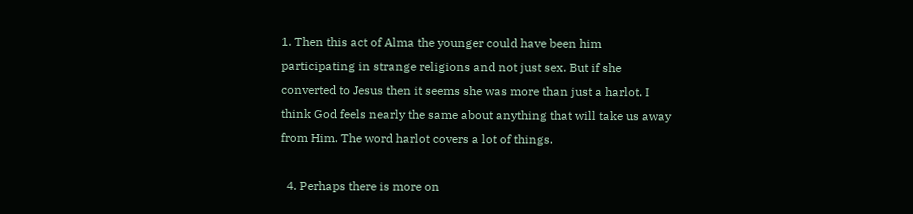1. Then this act of Alma the younger could have been him participating in strange religions and not just sex. But if she converted to Jesus then it seems she was more than just a harlot. I think God feels nearly the same about anything that will take us away from Him. The word harlot covers a lot of things.

  4. Perhaps there is more on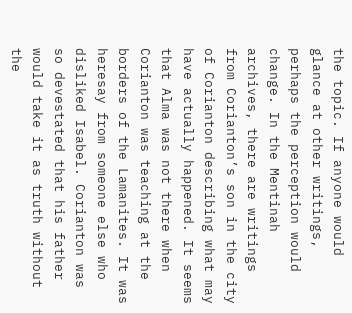the topic. If anyone would glance at other writings, perhaps the perception would change. In the Mentinah archives, there are writings from Corianton’s son in the city of Corianton describing what may have actually happened. It seems that Alma was not there when Corianton was teaching at the borders of the Lamanites. It was heresay from someone else who disliked Isabel. Corianton was so devestated that his father would take it as truth without the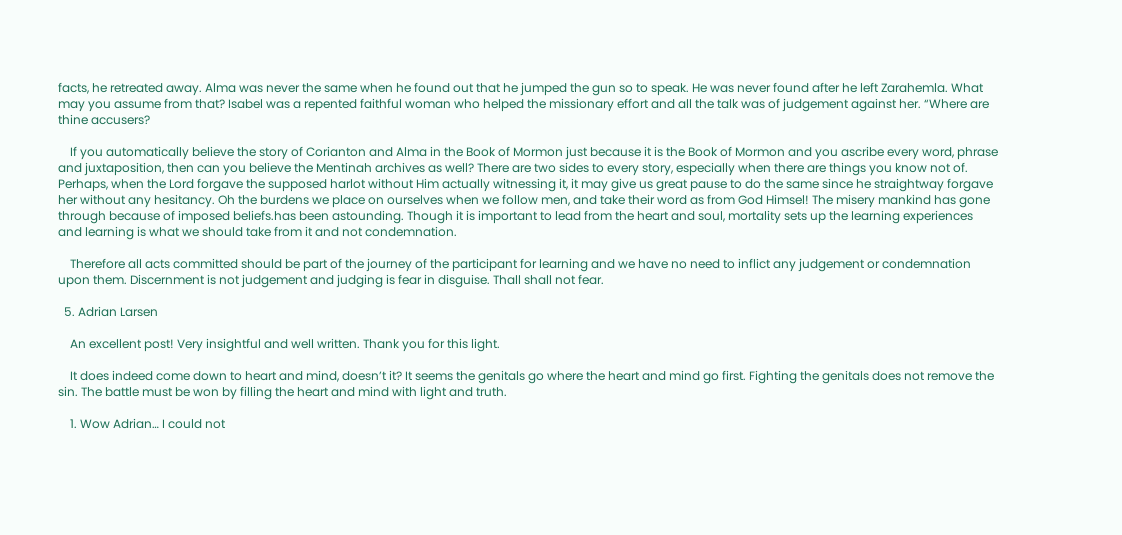facts, he retreated away. Alma was never the same when he found out that he jumped the gun so to speak. He was never found after he left Zarahemla. What may you assume from that? Isabel was a repented faithful woman who helped the missionary effort and all the talk was of judgement against her. “Where are thine accusers?

    If you automatically believe the story of Corianton and Alma in the Book of Mormon just because it is the Book of Mormon and you ascribe every word, phrase and juxtaposition, then can you believe the Mentinah archives as well? There are two sides to every story, especially when there are things you know not of. Perhaps, when the Lord forgave the supposed harlot without Him actually witnessing it, it may give us great pause to do the same since he straightway forgave her without any hesitancy. Oh the burdens we place on ourselves when we follow men, and take their word as from God Himsel! The misery mankind has gone through because of imposed beliefs.has been astounding. Though it is important to lead from the heart and soul, mortality sets up the learning experiences and learning is what we should take from it and not condemnation.

    Therefore all acts committed should be part of the journey of the participant for learning and we have no need to inflict any judgement or condemnation upon them. Discernment is not judgement and judging is fear in disguise. Thall shall not fear.

  5. Adrian Larsen

    An excellent post! Very insightful and well written. Thank you for this light.

    It does indeed come down to heart and mind, doesn’t it? It seems the genitals go where the heart and mind go first. Fighting the genitals does not remove the sin. The battle must be won by filling the heart and mind with light and truth.

    1. Wow Adrian… I could not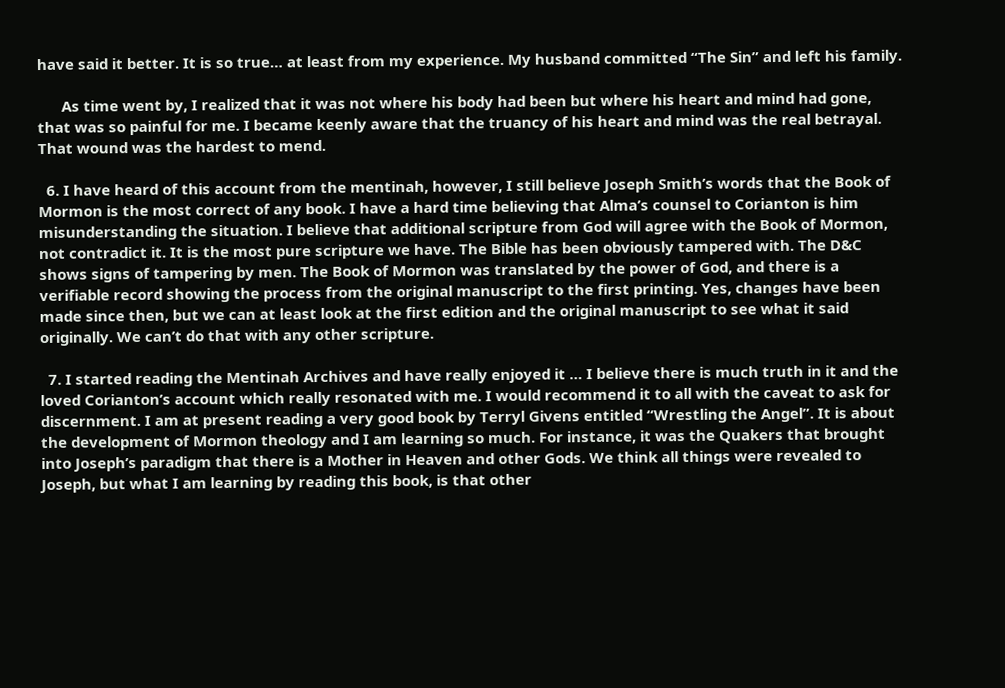have said it better. It is so true… at least from my experience. My husband committed “The Sin” and left his family.

      As time went by, I realized that it was not where his body had been but where his heart and mind had gone, that was so painful for me. I became keenly aware that the truancy of his heart and mind was the real betrayal. That wound was the hardest to mend.

  6. I have heard of this account from the mentinah, however, I still believe Joseph Smith’s words that the Book of Mormon is the most correct of any book. I have a hard time believing that Alma’s counsel to Corianton is him misunderstanding the situation. I believe that additional scripture from God will agree with the Book of Mormon, not contradict it. It is the most pure scripture we have. The Bible has been obviously tampered with. The D&C shows signs of tampering by men. The Book of Mormon was translated by the power of God, and there is a verifiable record showing the process from the original manuscript to the first printing. Yes, changes have been made since then, but we can at least look at the first edition and the original manuscript to see what it said originally. We can’t do that with any other scripture.

  7. I started reading the Mentinah Archives and have really enjoyed it … I believe there is much truth in it and the loved Corianton’s account which really resonated with me. I would recommend it to all with the caveat to ask for discernment. I am at present reading a very good book by Terryl Givens entitled “Wrestling the Angel”. It is about the development of Mormon theology and I am learning so much. For instance, it was the Quakers that brought into Joseph’s paradigm that there is a Mother in Heaven and other Gods. We think all things were revealed to Joseph, but what I am learning by reading this book, is that other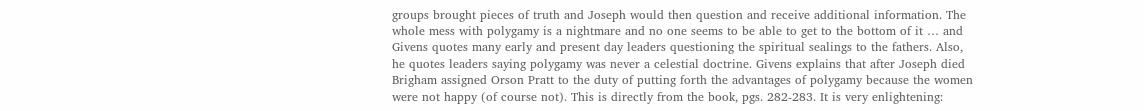groups brought pieces of truth and Joseph would then question and receive additional information. The whole mess with polygamy is a nightmare and no one seems to be able to get to the bottom of it … and Givens quotes many early and present day leaders questioning the spiritual sealings to the fathers. Also, he quotes leaders saying polygamy was never a celestial doctrine. Givens explains that after Joseph died Brigham assigned Orson Pratt to the duty of putting forth the advantages of polygamy because the women were not happy (of course not). This is directly from the book, pgs. 282-283. It is very enlightening: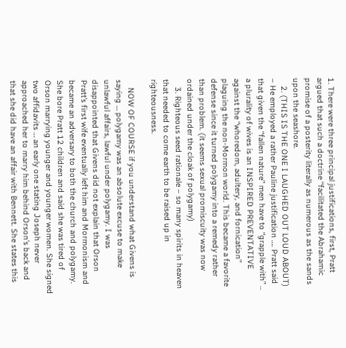1. There were three principal justifications, first, Pratt argued that such a doctrine “facilitated the Abrahamic promise of a posterity literally as numerous as the sands upon the seashore.
    2. (THIS IS THE ONE I LAUGHED OUT LOUD ABOUT) – He employed a rather Pauline justification …. Pratt said that given the “fallen nature” men have to “grapple with” .. a plurality of wives is an INSPIRED PREVENTATIVE against the “whoredom, adultery, and fornication” plaguing the non-Mormon world. This became a favorite defense since it turned polygamy into a remedy rather than problem. (it seems sexual promiscuity was now ordained under the cloak of polygamy)
    3. Righteous seed rationale – so many spirits in heaven that needed to come earth to be raised up in righteousness.

    NOW OF COURSE if you understand what Givens is saying … polygamy was an absolute excuse to make unlawful affairs, lawful under polygamy. I was disappointed that Givens did not explain that Orson Pratt’s first wife eventually left him and Mormonism and became an adversary to both the church and polygamy. She bore Pratt 12 children and said she was tired of Orson marrying younger and younger women. She signed two affidavits … an early one stating Joseph never approached her to marry him behind Orson’s back and that she did have an affair with Bennett. She states this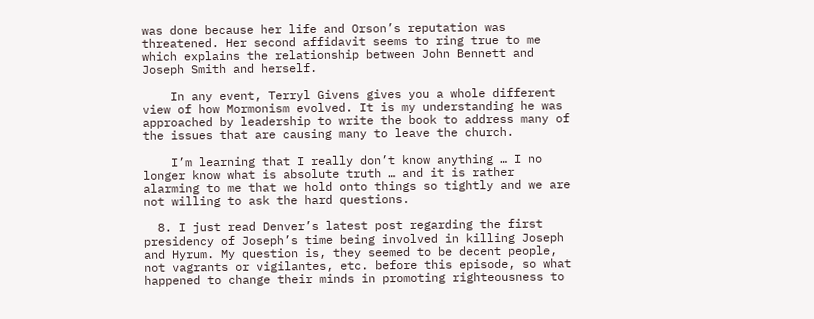was done because her life and Orson’s reputation was threatened. Her second affidavit seems to ring true to me which explains the relationship between John Bennett and Joseph Smith and herself.

    In any event, Terryl Givens gives you a whole different view of how Mormonism evolved. It is my understanding he was approached by leadership to write the book to address many of the issues that are causing many to leave the church.

    I’m learning that I really don’t know anything … I no longer know what is absolute truth … and it is rather alarming to me that we hold onto things so tightly and we are not willing to ask the hard questions.

  8. I just read Denver’s latest post regarding the first presidency of Joseph’s time being involved in killing Joseph and Hyrum. My question is, they seemed to be decent people, not vagrants or vigilantes, etc. before this episode, so what happened to change their minds in promoting righteousness to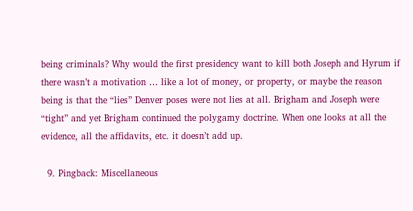being criminals? Why would the first presidency want to kill both Joseph and Hyrum if there wasn’t a motivation … like a lot of money, or property, or maybe the reason being is that the “lies” Denver poses were not lies at all. Brigham and Joseph were “tight” and yet Brigham continued the polygamy doctrine. When one looks at all the evidence, all the affidavits, etc. it doesn’t add up.

  9. Pingback: Miscellaneous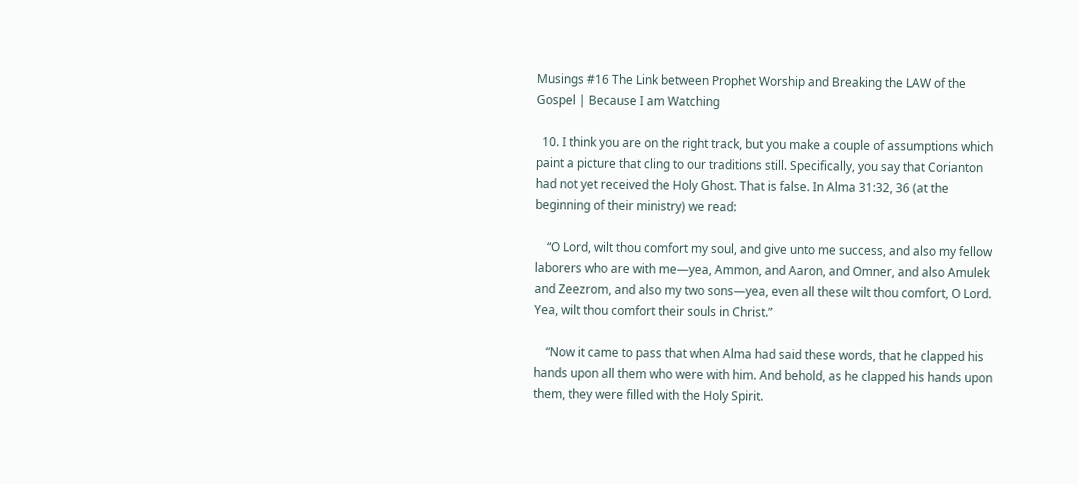Musings #16 The Link between Prophet Worship and Breaking the LAW of the Gospel | Because I am Watching

  10. I think you are on the right track, but you make a couple of assumptions which paint a picture that cling to our traditions still. Specifically, you say that Corianton had not yet received the Holy Ghost. That is false. In Alma 31:32, 36 (at the beginning of their ministry) we read:

    “O Lord, wilt thou comfort my soul, and give unto me success, and also my fellow laborers who are with me—yea, Ammon, and Aaron, and Omner, and also Amulek and Zeezrom, and also my two sons—yea, even all these wilt thou comfort, O Lord. Yea, wilt thou comfort their souls in Christ.”

    “Now it came to pass that when Alma had said these words, that he clapped his hands upon all them who were with him. And behold, as he clapped his hands upon them, they were filled with the Holy Spirit.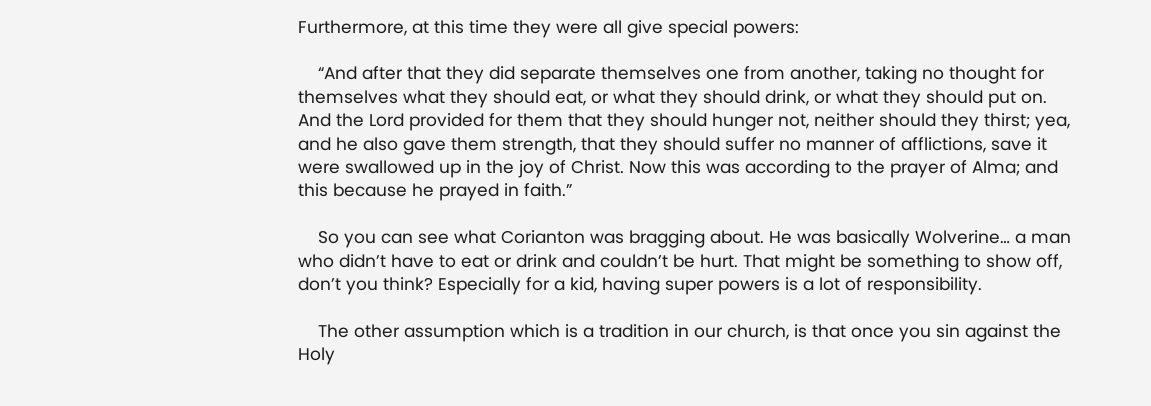Furthermore, at this time they were all give special powers:

    “And after that they did separate themselves one from another, taking no thought for themselves what they should eat, or what they should drink, or what they should put on. And the Lord provided for them that they should hunger not, neither should they thirst; yea, and he also gave them strength, that they should suffer no manner of afflictions, save it were swallowed up in the joy of Christ. Now this was according to the prayer of Alma; and this because he prayed in faith.”

    So you can see what Corianton was bragging about. He was basically Wolverine… a man who didn’t have to eat or drink and couldn’t be hurt. That might be something to show off, don’t you think? Especially for a kid, having super powers is a lot of responsibility.

    The other assumption which is a tradition in our church, is that once you sin against the Holy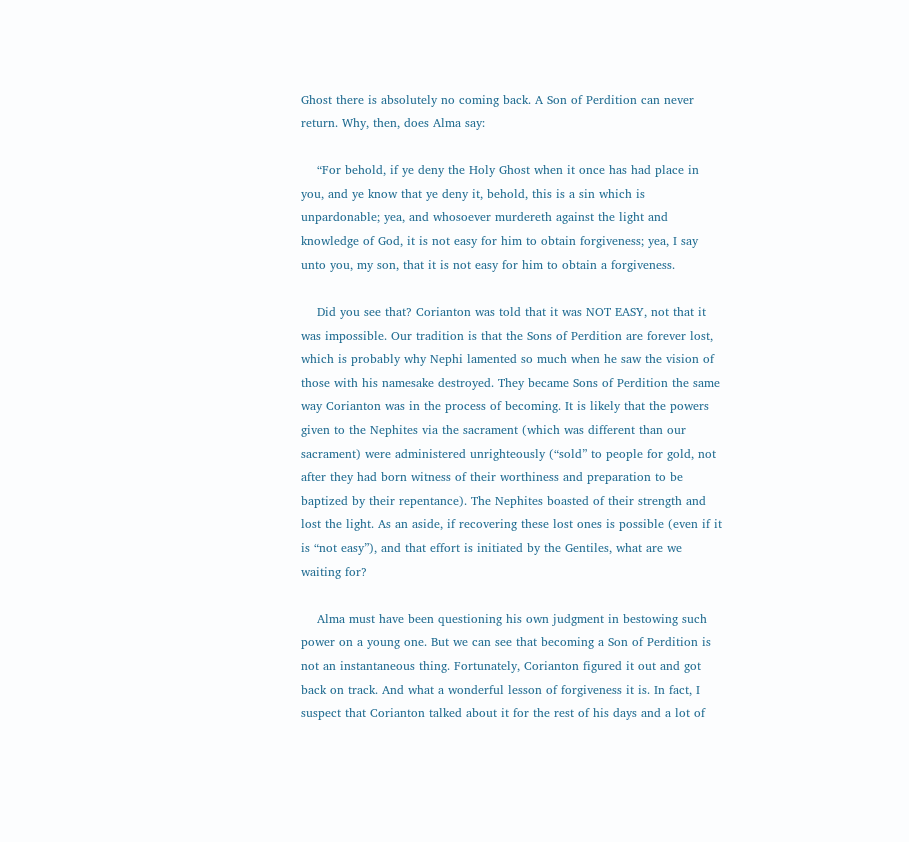Ghost there is absolutely no coming back. A Son of Perdition can never return. Why, then, does Alma say:

    “For behold, if ye deny the Holy Ghost when it once has had place in you, and ye know that ye deny it, behold, this is a sin which is unpardonable; yea, and whosoever murdereth against the light and knowledge of God, it is not easy for him to obtain forgiveness; yea, I say unto you, my son, that it is not easy for him to obtain a forgiveness.

    Did you see that? Corianton was told that it was NOT EASY, not that it was impossible. Our tradition is that the Sons of Perdition are forever lost, which is probably why Nephi lamented so much when he saw the vision of those with his namesake destroyed. They became Sons of Perdition the same way Corianton was in the process of becoming. It is likely that the powers given to the Nephites via the sacrament (which was different than our sacrament) were administered unrighteously (“sold” to people for gold, not after they had born witness of their worthiness and preparation to be baptized by their repentance). The Nephites boasted of their strength and lost the light. As an aside, if recovering these lost ones is possible (even if it is “not easy”), and that effort is initiated by the Gentiles, what are we waiting for?

    Alma must have been questioning his own judgment in bestowing such power on a young one. But we can see that becoming a Son of Perdition is not an instantaneous thing. Fortunately, Corianton figured it out and got back on track. And what a wonderful lesson of forgiveness it is. In fact, I suspect that Corianton talked about it for the rest of his days and a lot of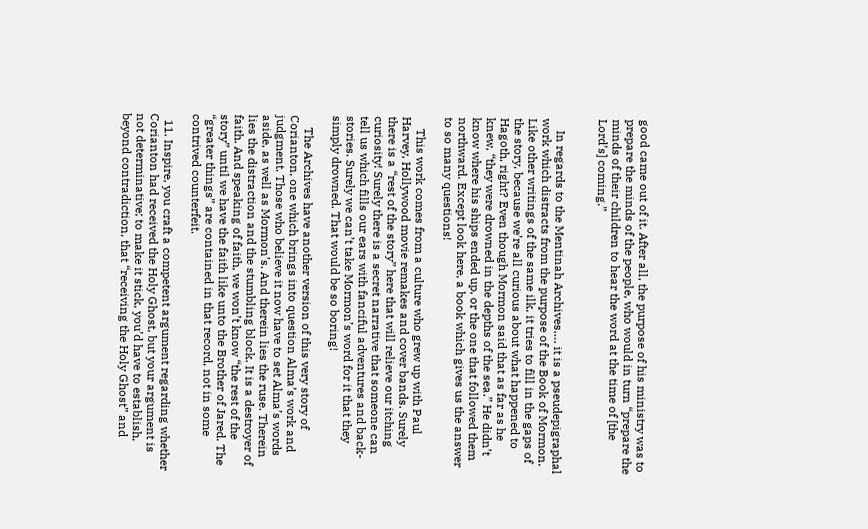good came out of it. After all, the purpose of his ministry was to prepare the minds of the people, who would in turn “prepare the minds of their children to hear the word at the time of [the Lord’s] coming.”


    In regards to the Mentinah Archives…. it is a pseudepigraphal work which distracts from the purpose of the Book of Mormon. Like other writings of the same ilk, it tries to fill in the gaps of the story, because we’re all curious about what happened to Hagoth, right? Even though Mormon said that as far as he knew, “they were drowned in the depths of the sea.” He didn’t know where his ships ended up, or the one that followed them northward. Except look here, a book which gives us the answer to so many questions!

    This work comes from a culture who grew up with Paul Harvey, Hollywood movie remakes and cover bands. Surely there is a “rest of the story” here that will relieve our itching curiosity! Surely there is a secret narrative that someone can tell us which fills our ears with fanciful adventures and back-stories. Surely we can’t take Mormon’s word for it that they simply drowned. That would be so boring!

    The Archives have another version of this very story of Corianton, one which brings into question Alma’s work and judgment. Those who believe it now have to set Alma’s words aside, as well as Mormon’s. And therein lies the ruse. Therein lies the distraction and the stumbling block. It is a destroyer of faith. And speaking of faith, we won’t know “the rest of the story” until we have the faith like unto the Brother of Jared. The “greater things” are contained in that record, not in some contrived counterfeit.

  11. Inspire, you craft a competent argument regarding whether Corianton had received the Holy Ghost, but your argument is not determinative; to make it stick, you’d have to establish, beyond contradiction, that “receiving the Holy Ghost” and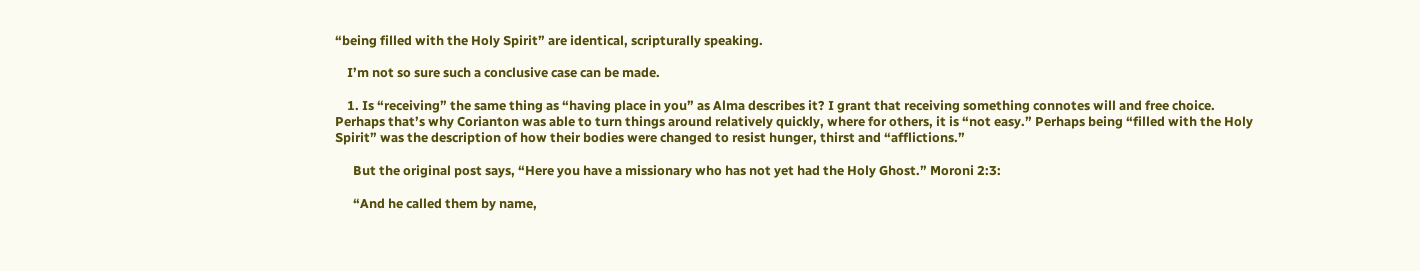“being filled with the Holy Spirit” are identical, scripturally speaking.

    I’m not so sure such a conclusive case can be made.

    1. Is “receiving” the same thing as “having place in you” as Alma describes it? I grant that receiving something connotes will and free choice. Perhaps that’s why Corianton was able to turn things around relatively quickly, where for others, it is “not easy.” Perhaps being “filled with the Holy Spirit” was the description of how their bodies were changed to resist hunger, thirst and “afflictions.”

      But the original post says, “Here you have a missionary who has not yet had the Holy Ghost.” Moroni 2:3:

      “And he called them by name,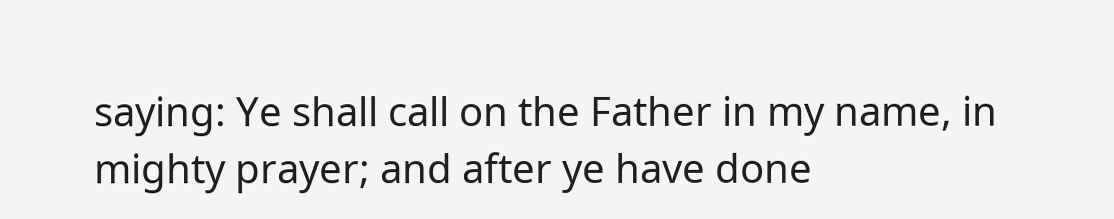saying: Ye shall call on the Father in my name, in mighty prayer; and after ye have done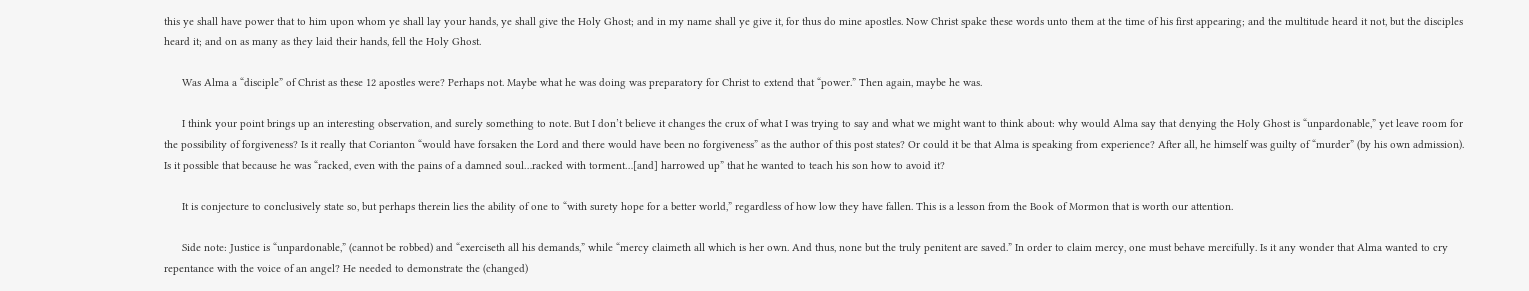this ye shall have power that to him upon whom ye shall lay your hands, ye shall give the Holy Ghost; and in my name shall ye give it, for thus do mine apostles. Now Christ spake these words unto them at the time of his first appearing; and the multitude heard it not, but the disciples heard it; and on as many as they laid their hands, fell the Holy Ghost.

      Was Alma a “disciple” of Christ as these 12 apostles were? Perhaps not. Maybe what he was doing was preparatory for Christ to extend that “power.” Then again, maybe he was.

      I think your point brings up an interesting observation, and surely something to note. But I don’t believe it changes the crux of what I was trying to say and what we might want to think about: why would Alma say that denying the Holy Ghost is “unpardonable,” yet leave room for the possibility of forgiveness? Is it really that Corianton “would have forsaken the Lord and there would have been no forgiveness” as the author of this post states? Or could it be that Alma is speaking from experience? After all, he himself was guilty of “murder” (by his own admission). Is it possible that because he was “racked, even with the pains of a damned soul…racked with torment…[and] harrowed up” that he wanted to teach his son how to avoid it?

      It is conjecture to conclusively state so, but perhaps therein lies the ability of one to “with surety hope for a better world,” regardless of how low they have fallen. This is a lesson from the Book of Mormon that is worth our attention.

      Side note: Justice is “unpardonable,” (cannot be robbed) and “exerciseth all his demands,” while “mercy claimeth all which is her own. And thus, none but the truly penitent are saved.” In order to claim mercy, one must behave mercifully. Is it any wonder that Alma wanted to cry repentance with the voice of an angel? He needed to demonstrate the (changed)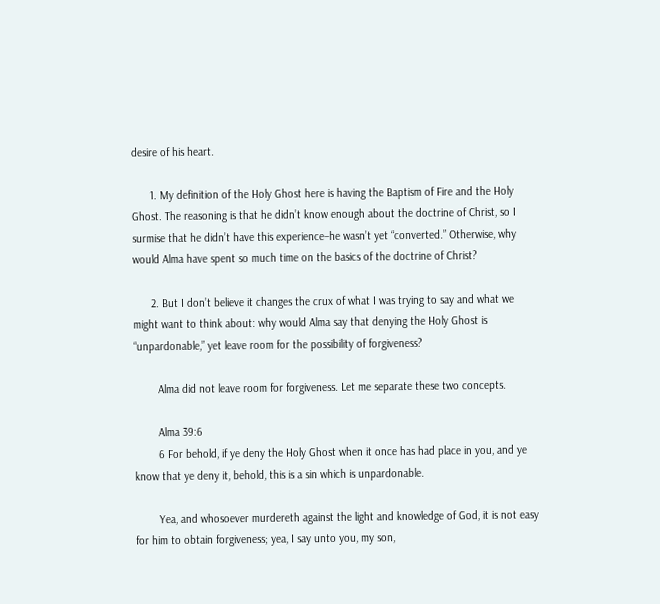desire of his heart.

      1. My definition of the Holy Ghost here is having the Baptism of Fire and the Holy Ghost. The reasoning is that he didn’t know enough about the doctrine of Christ, so I surmise that he didn’t have this experience–he wasn’t yet “converted.” Otherwise, why would Alma have spent so much time on the basics of the doctrine of Christ?

      2. But I don’t believe it changes the crux of what I was trying to say and what we might want to think about: why would Alma say that denying the Holy Ghost is “unpardonable,” yet leave room for the possibility of forgiveness?

        Alma did not leave room for forgiveness. Let me separate these two concepts.

        Alma 39:6
        6 For behold, if ye deny the Holy Ghost when it once has had place in you, and ye know that ye deny it, behold, this is a sin which is unpardonable.

        Yea, and whosoever murdereth against the light and knowledge of God, it is not easy for him to obtain forgiveness; yea, I say unto you, my son,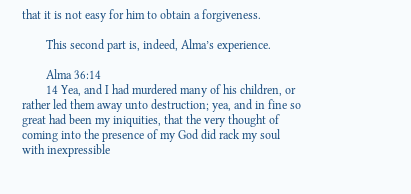that it is not easy for him to obtain a forgiveness.

        This second part is, indeed, Alma’s experience.

        Alma 36:14
        14 Yea, and I had murdered many of his children, or rather led them away unto destruction; yea, and in fine so great had been my iniquities, that the very thought of coming into the presence of my God did rack my soul with inexpressible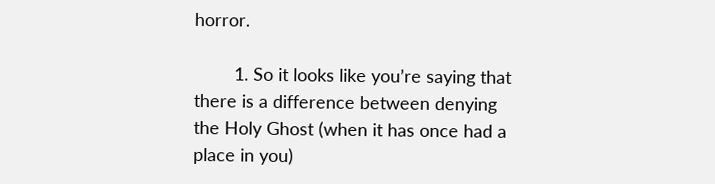horror.

        1. So it looks like you’re saying that there is a difference between denying the Holy Ghost (when it has once had a place in you)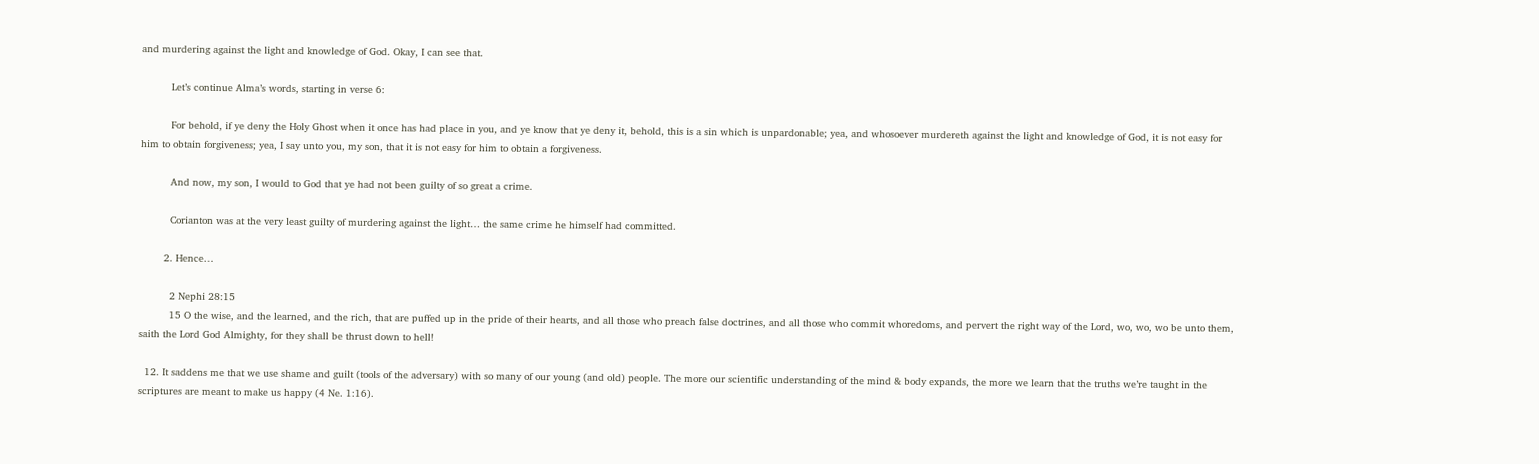and murdering against the light and knowledge of God. Okay, I can see that.

          Let’s continue Alma’s words, starting in verse 6:

          For behold, if ye deny the Holy Ghost when it once has had place in you, and ye know that ye deny it, behold, this is a sin which is unpardonable; yea, and whosoever murdereth against the light and knowledge of God, it is not easy for him to obtain forgiveness; yea, I say unto you, my son, that it is not easy for him to obtain a forgiveness.

          And now, my son, I would to God that ye had not been guilty of so great a crime.

          Corianton was at the very least guilty of murdering against the light… the same crime he himself had committed.

        2. Hence…

          2 Nephi 28:15
          15 O the wise, and the learned, and the rich, that are puffed up in the pride of their hearts, and all those who preach false doctrines, and all those who commit whoredoms, and pervert the right way of the Lord, wo, wo, wo be unto them, saith the Lord God Almighty, for they shall be thrust down to hell!

  12. It saddens me that we use shame and guilt (tools of the adversary) with so many of our young (and old) people. The more our scientific understanding of the mind & body expands, the more we learn that the truths we’re taught in the scriptures are meant to make us happy (4 Ne. 1:16).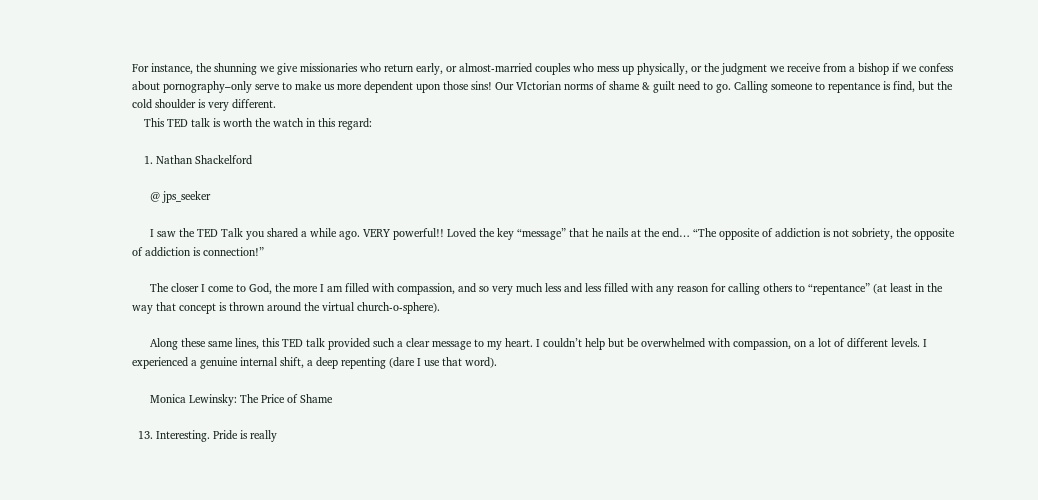For instance, the shunning we give missionaries who return early, or almost-married couples who mess up physically, or the judgment we receive from a bishop if we confess about pornography–only serve to make us more dependent upon those sins! Our VIctorian norms of shame & guilt need to go. Calling someone to repentance is find, but the cold shoulder is very different.
    This TED talk is worth the watch in this regard:

    1. Nathan Shackelford

      @ jps_seeker

      I saw the TED Talk you shared a while ago. VERY powerful!! Loved the key “message” that he nails at the end… “The opposite of addiction is not sobriety, the opposite of addiction is connection!”

      The closer I come to God, the more I am filled with compassion, and so very much less and less filled with any reason for calling others to “repentance” (at least in the way that concept is thrown around the virtual church-o-sphere).

      Along these same lines, this TED talk provided such a clear message to my heart. I couldn’t help but be overwhelmed with compassion, on a lot of different levels. I experienced a genuine internal shift, a deep repenting (dare I use that word).

      Monica Lewinsky: The Price of Shame

  13. Interesting. Pride is really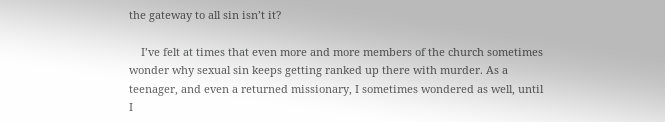the gateway to all sin isn’t it?

    I’ve felt at times that even more and more members of the church sometimes wonder why sexual sin keeps getting ranked up there with murder. As a teenager, and even a returned missionary, I sometimes wondered as well, until I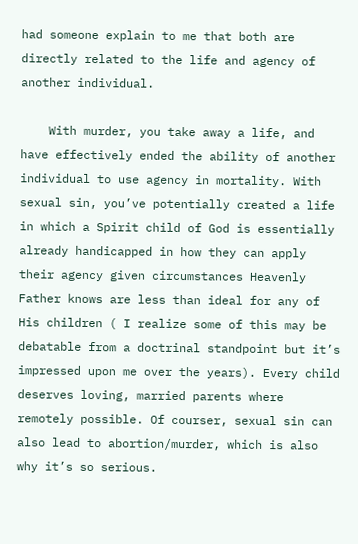had someone explain to me that both are directly related to the life and agency of another individual.

    With murder, you take away a life, and have effectively ended the ability of another individual to use agency in mortality. With sexual sin, you’ve potentially created a life in which a Spirit child of God is essentially already handicapped in how they can apply their agency given circumstances Heavenly Father knows are less than ideal for any of His children ( I realize some of this may be debatable from a doctrinal standpoint but it’s impressed upon me over the years). Every child deserves loving, married parents where remotely possible. Of courser, sexual sin can also lead to abortion/murder, which is also why it’s so serious.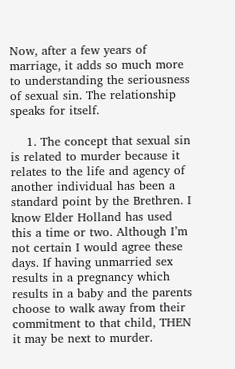Now, after a few years of marriage, it adds so much more to understanding the seriousness of sexual sin. The relationship speaks for itself.

    1. The concept that sexual sin is related to murder because it relates to the life and agency of another individual has been a standard point by the Brethren. I know Elder Holland has used this a time or two. Although I’m not certain I would agree these days. If having unmarried sex results in a pregnancy which results in a baby and the parents choose to walk away from their commitment to that child, THEN it may be next to murder.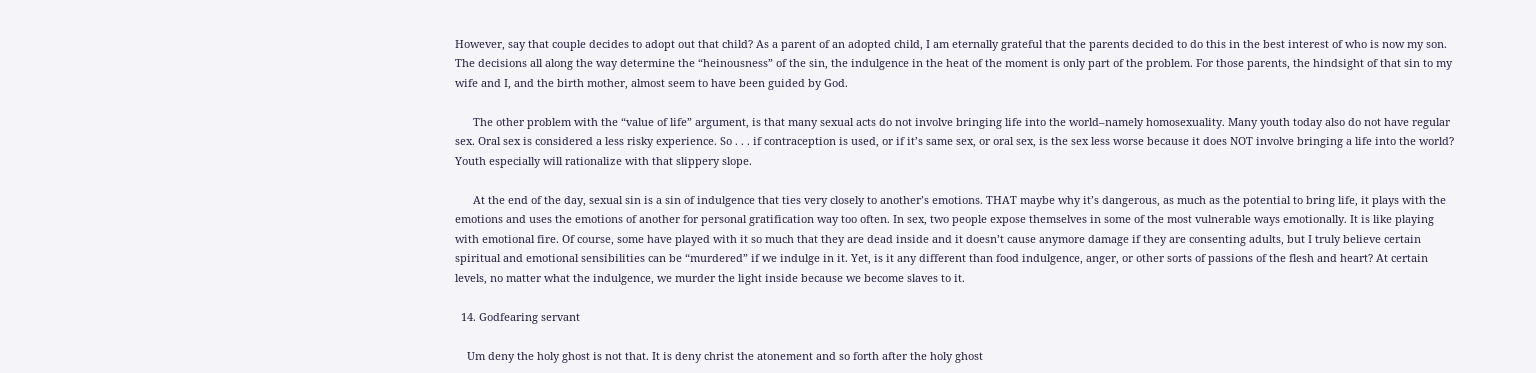However, say that couple decides to adopt out that child? As a parent of an adopted child, I am eternally grateful that the parents decided to do this in the best interest of who is now my son. The decisions all along the way determine the “heinousness” of the sin, the indulgence in the heat of the moment is only part of the problem. For those parents, the hindsight of that sin to my wife and I, and the birth mother, almost seem to have been guided by God.

      The other problem with the “value of life” argument, is that many sexual acts do not involve bringing life into the world–namely homosexuality. Many youth today also do not have regular sex. Oral sex is considered a less risky experience. So . . . if contraception is used, or if it’s same sex, or oral sex, is the sex less worse because it does NOT involve bringing a life into the world? Youth especially will rationalize with that slippery slope.

      At the end of the day, sexual sin is a sin of indulgence that ties very closely to another’s emotions. THAT maybe why it’s dangerous, as much as the potential to bring life, it plays with the emotions and uses the emotions of another for personal gratification way too often. In sex, two people expose themselves in some of the most vulnerable ways emotionally. It is like playing with emotional fire. Of course, some have played with it so much that they are dead inside and it doesn’t cause anymore damage if they are consenting adults, but I truly believe certain spiritual and emotional sensibilities can be “murdered” if we indulge in it. Yet, is it any different than food indulgence, anger, or other sorts of passions of the flesh and heart? At certain levels, no matter what the indulgence, we murder the light inside because we become slaves to it.

  14. Godfearing servant

    Um deny the holy ghost is not that. It is deny christ the atonement and so forth after the holy ghost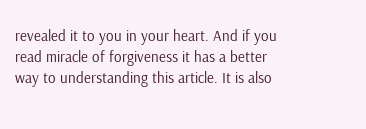revealed it to you in your heart. And if you read miracle of forgiveness it has a better way to understanding this article. It is also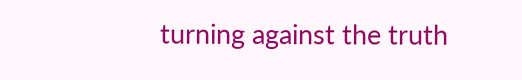turning against the truth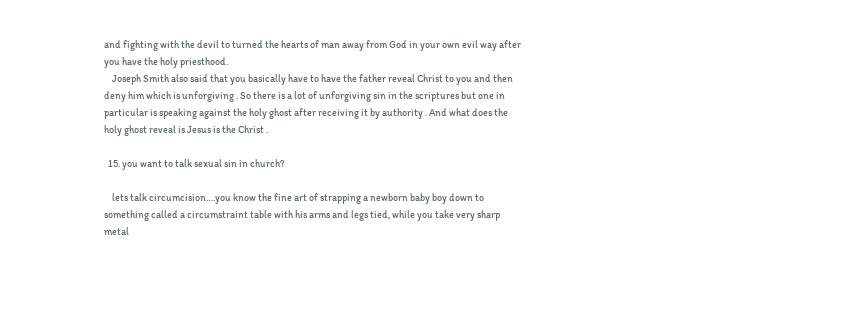and fighting with the devil to turned the hearts of man away from God in your own evil way after you have the holy priesthood.
    Joseph Smith also said that you basically have to have the father reveal Christ to you and then deny him which is unforgiving . So there is a lot of unforgiving sin in the scriptures but one in particular is speaking against the holy ghost after receiving it by authority . And what does the holy ghost reveal is Jesus is the Christ .

  15. you want to talk sexual sin in church?

    lets talk circumcision….you know the fine art of strapping a newborn baby boy down to something called a circumstraint table with his arms and legs tied, while you take very sharp metal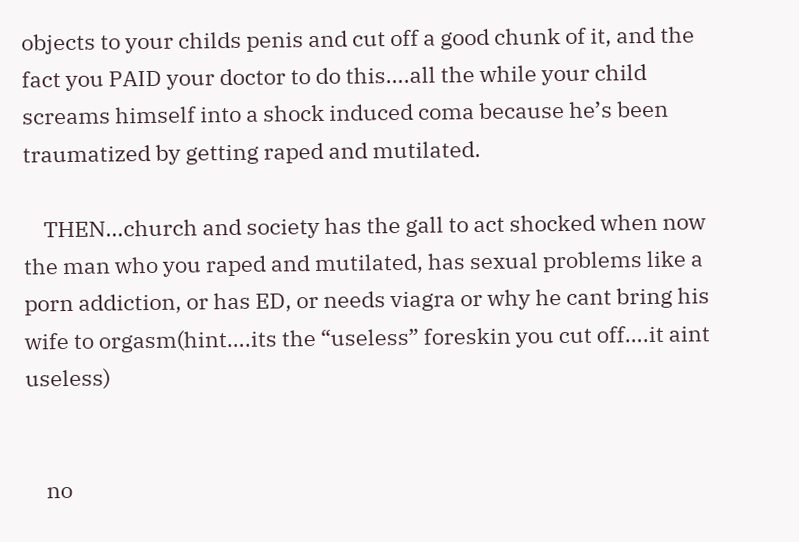objects to your childs penis and cut off a good chunk of it, and the fact you PAID your doctor to do this….all the while your child screams himself into a shock induced coma because he’s been traumatized by getting raped and mutilated.

    THEN…church and society has the gall to act shocked when now the man who you raped and mutilated, has sexual problems like a porn addiction, or has ED, or needs viagra or why he cant bring his wife to orgasm(hint….its the “useless” foreskin you cut off….it aint useless)


    no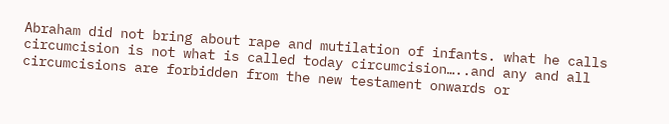Abraham did not bring about rape and mutilation of infants. what he calls circumcision is not what is called today circumcision…..and any and all circumcisions are forbidden from the new testament onwards or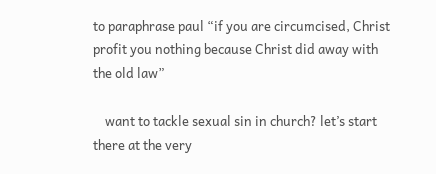to paraphrase paul “if you are circumcised, Christ profit you nothing because Christ did away with the old law”

    want to tackle sexual sin in church? let’s start there at the very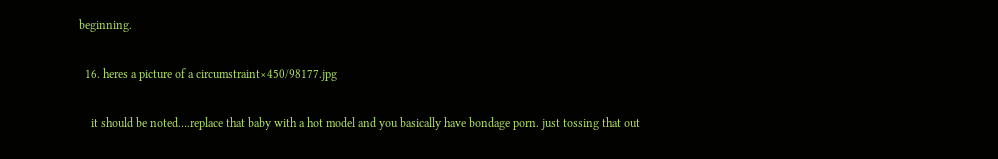beginning.

  16. heres a picture of a circumstraint×450/98177.jpg

    it should be noted….replace that baby with a hot model and you basically have bondage porn. just tossing that out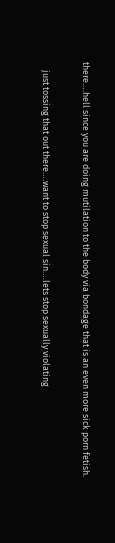there….hell since you are doing mutilation to the body via bondage that is an even more sick porn fetish.

    just tossing that out there….want to stop sexual sin….lets stop sexually violating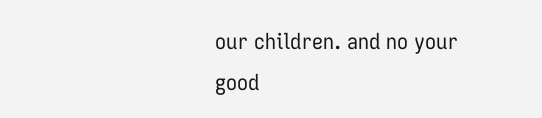our children. and no your good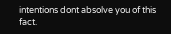intentions dont absolve you of this fact.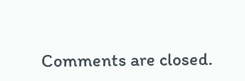Comments are closed.